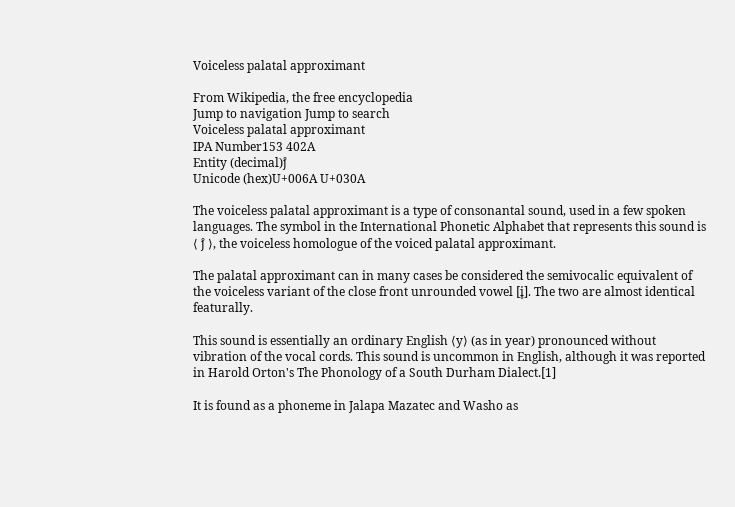Voiceless palatal approximant

From Wikipedia, the free encyclopedia
Jump to navigation Jump to search
Voiceless palatal approximant
IPA Number153 402A
Entity (decimal)j̊
Unicode (hex)U+006A U+030A

The voiceless palatal approximant is a type of consonantal sound, used in a few spoken languages. The symbol in the International Phonetic Alphabet that represents this sound is ⟨ j̊ ⟩, the voiceless homologue of the voiced palatal approximant.

The palatal approximant can in many cases be considered the semivocalic equivalent of the voiceless variant of the close front unrounded vowel [i̥]. The two are almost identical featurally.

This sound is essentially an ordinary English ⟨y⟩ (as in year) pronounced without vibration of the vocal cords. This sound is uncommon in English, although it was reported in Harold Orton's The Phonology of a South Durham Dialect.[1]

It is found as a phoneme in Jalapa Mazatec and Washo as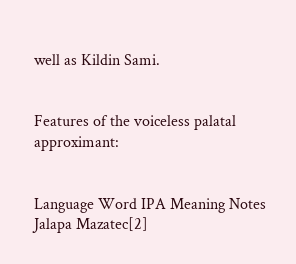well as Kildin Sami.


Features of the voiceless palatal approximant:


Language Word IPA Meaning Notes
Jalapa Mazatec[2]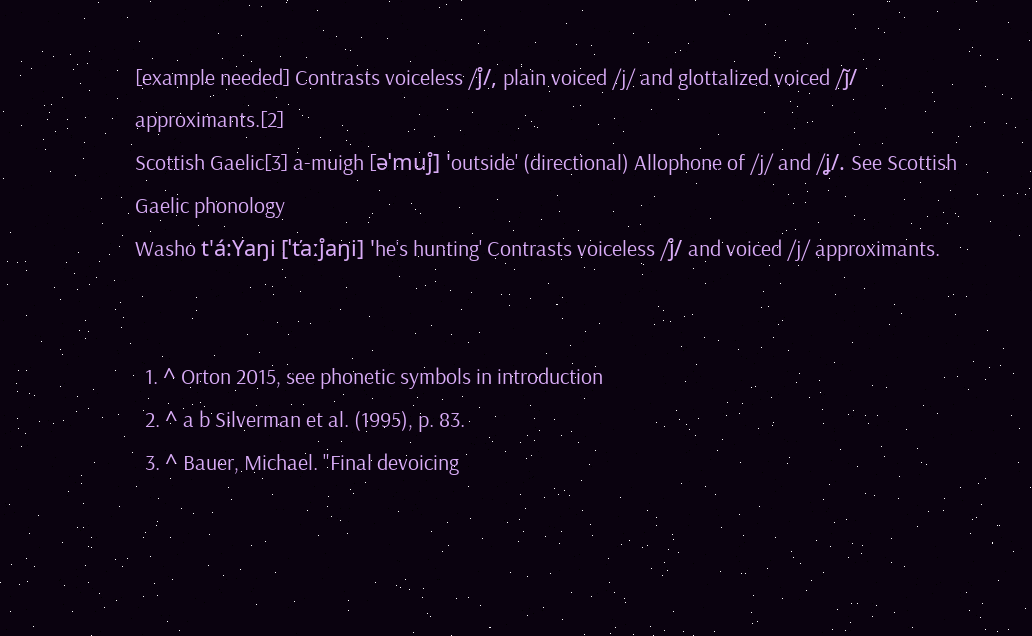[example needed] Contrasts voiceless /j̊/, plain voiced /j/ and glottalized voiced /ȷ̃/ approximants.[2]
Scottish Gaelic[3] a-muigh [əˈmuj̊] 'outside' (directional) Allophone of /j/ and /ʝ/. See Scottish Gaelic phonology
Washo t'á:Yaŋi [ˈťaːj̊aŋi] 'he's hunting' Contrasts voiceless /j̊/ and voiced /j/ approximants.


  1. ^ Orton 2015, see phonetic symbols in introduction
  2. ^ a b Silverman et al. (1995), p. 83.
  3. ^ Bauer, Michael. "Final devoicing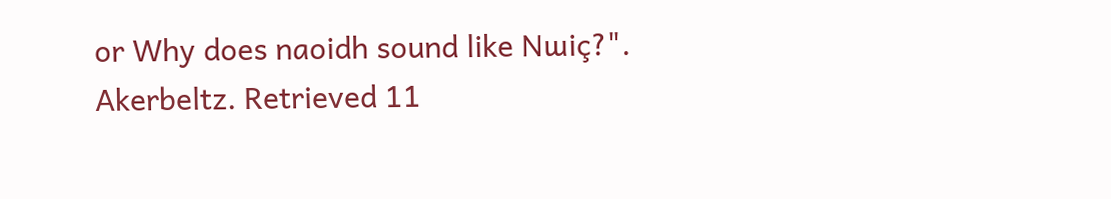or Why does naoidh sound like Nɯiç?". Akerbeltz. Retrieved 11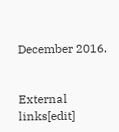December 2016.


External links[edit]